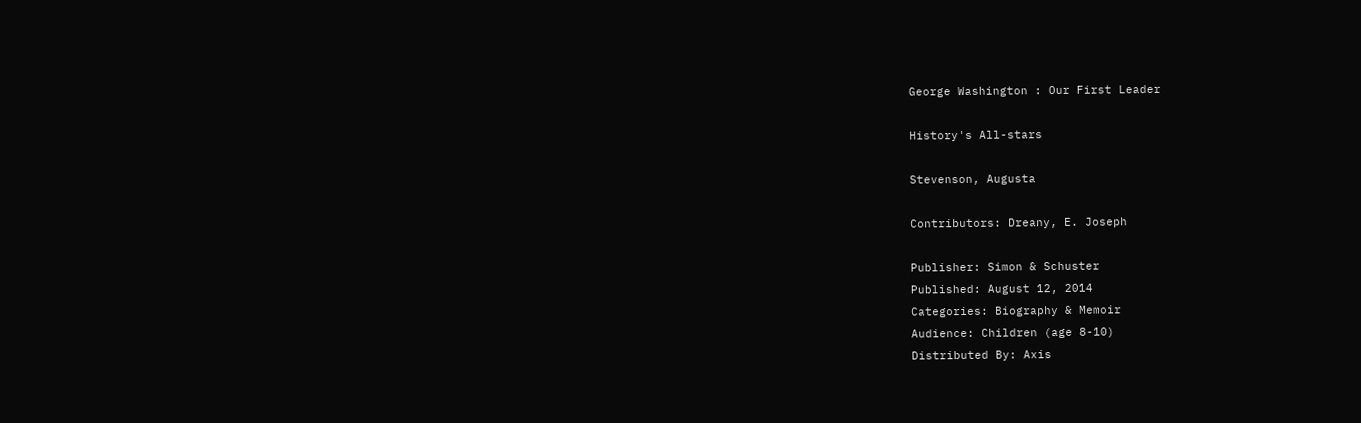George Washington : Our First Leader

History's All-stars

Stevenson, Augusta

Contributors: Dreany, E. Joseph

Publisher: Simon & Schuster
Published: August 12, 2014
Categories: Biography & Memoir
Audience: Children (age 8-10)
Distributed By: Axis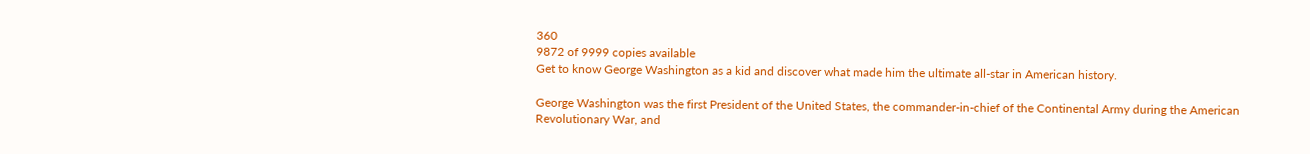360
9872 of 9999 copies available
Get to know George Washington as a kid and discover what made him the ultimate all-star in American history.

George Washington was the first President of the United States, the commander-in-chief of the Continental Army during the American Revolutionary War, and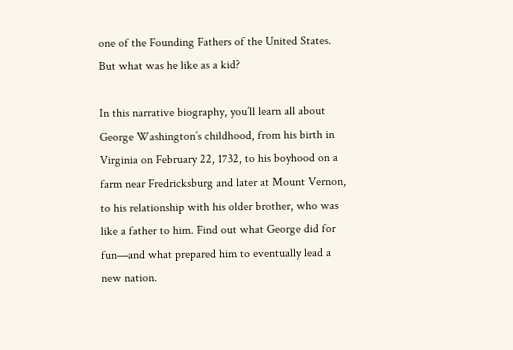one of the Founding Fathers of the United States. But what was he like as a kid?

In this narrative biography, you’ll learn all about George Washington’s childhood, from his birth in Virginia on February 22, 1732, to his boyhood on a farm near Fredricksburg and later at Mount Vernon, to his relationship with his older brother, who was like a father to him. Find out what George did for fun—and what prepared him to eventually lead a new nation.